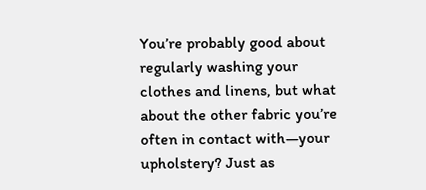You’re probably good about regularly washing your clothes and linens, but what about the other fabric you’re often in contact with—your upholstery? Just as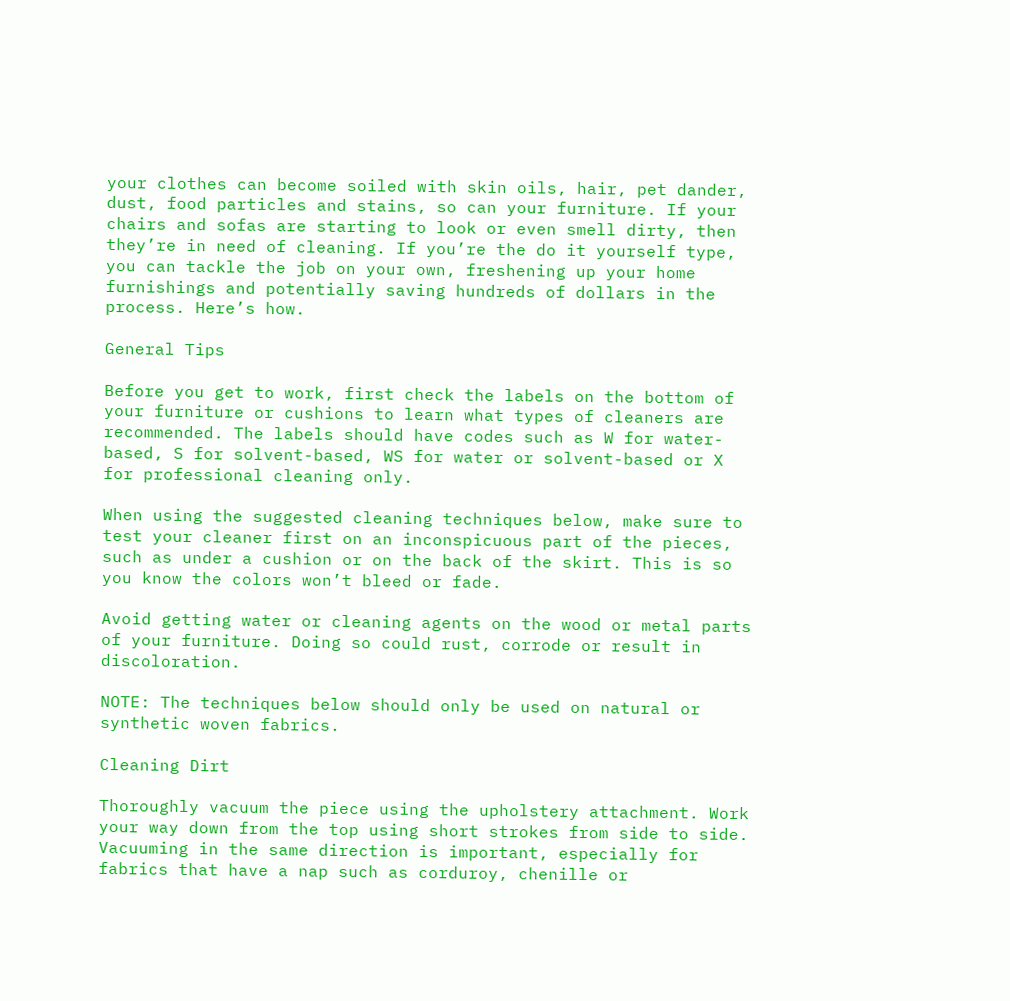your clothes can become soiled with skin oils, hair, pet dander, dust, food particles and stains, so can your furniture. If your chairs and sofas are starting to look or even smell dirty, then they’re in need of cleaning. If you’re the do it yourself type, you can tackle the job on your own, freshening up your home furnishings and potentially saving hundreds of dollars in the process. Here’s how.

General Tips

Before you get to work, first check the labels on the bottom of your furniture or cushions to learn what types of cleaners are recommended. The labels should have codes such as W for water-based, S for solvent-based, WS for water or solvent-based or X for professional cleaning only.

When using the suggested cleaning techniques below, make sure to test your cleaner first on an inconspicuous part of the pieces, such as under a cushion or on the back of the skirt. This is so you know the colors won’t bleed or fade.

Avoid getting water or cleaning agents on the wood or metal parts of your furniture. Doing so could rust, corrode or result in discoloration.

NOTE: The techniques below should only be used on natural or synthetic woven fabrics.

Cleaning Dirt

Thoroughly vacuum the piece using the upholstery attachment. Work your way down from the top using short strokes from side to side. Vacuuming in the same direction is important, especially for fabrics that have a nap such as corduroy, chenille or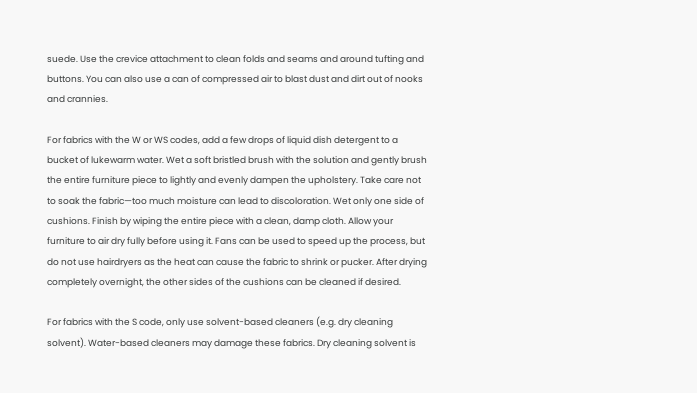suede. Use the crevice attachment to clean folds and seams and around tufting and buttons. You can also use a can of compressed air to blast dust and dirt out of nooks and crannies.

For fabrics with the W or WS codes, add a few drops of liquid dish detergent to a bucket of lukewarm water. Wet a soft bristled brush with the solution and gently brush the entire furniture piece to lightly and evenly dampen the upholstery. Take care not to soak the fabric—too much moisture can lead to discoloration. Wet only one side of cushions. Finish by wiping the entire piece with a clean, damp cloth. Allow your furniture to air dry fully before using it. Fans can be used to speed up the process, but do not use hairdryers as the heat can cause the fabric to shrink or pucker. After drying completely overnight, the other sides of the cushions can be cleaned if desired.

For fabrics with the S code, only use solvent-based cleaners (e.g. dry cleaning solvent). Water-based cleaners may damage these fabrics. Dry cleaning solvent is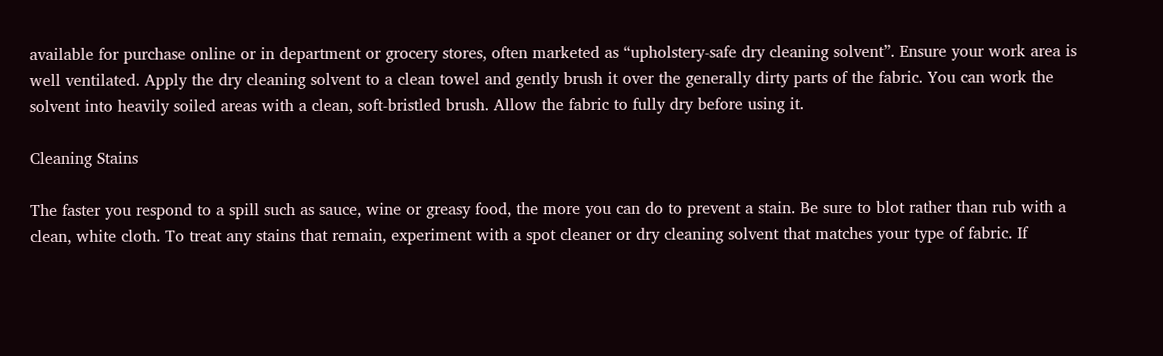available for purchase online or in department or grocery stores, often marketed as “upholstery-safe dry cleaning solvent”. Ensure your work area is well ventilated. Apply the dry cleaning solvent to a clean towel and gently brush it over the generally dirty parts of the fabric. You can work the solvent into heavily soiled areas with a clean, soft-bristled brush. Allow the fabric to fully dry before using it.

Cleaning Stains

The faster you respond to a spill such as sauce, wine or greasy food, the more you can do to prevent a stain. Be sure to blot rather than rub with a clean, white cloth. To treat any stains that remain, experiment with a spot cleaner or dry cleaning solvent that matches your type of fabric. If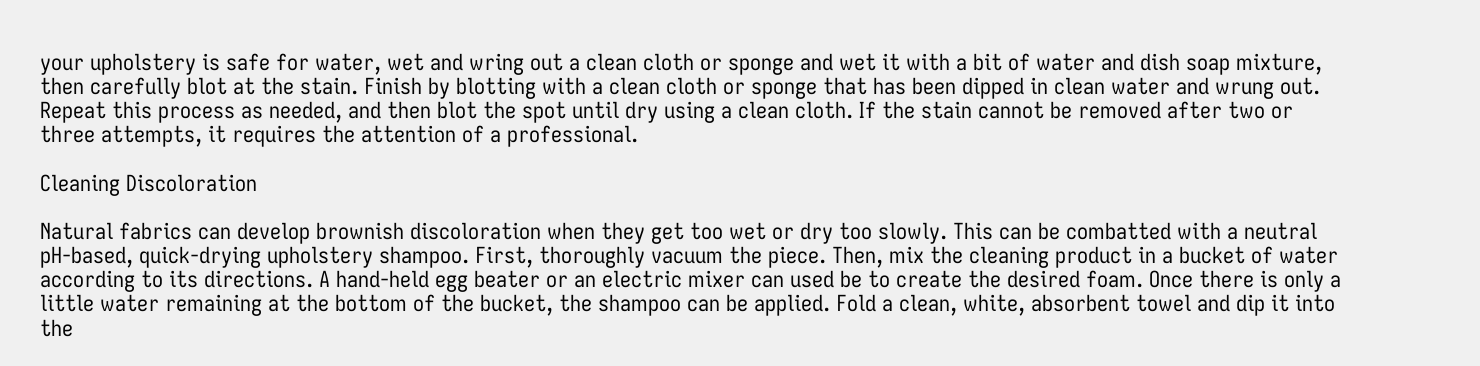your upholstery is safe for water, wet and wring out a clean cloth or sponge and wet it with a bit of water and dish soap mixture, then carefully blot at the stain. Finish by blotting with a clean cloth or sponge that has been dipped in clean water and wrung out. Repeat this process as needed, and then blot the spot until dry using a clean cloth. If the stain cannot be removed after two or three attempts, it requires the attention of a professional.

Cleaning Discoloration

Natural fabrics can develop brownish discoloration when they get too wet or dry too slowly. This can be combatted with a neutral pH-based, quick-drying upholstery shampoo. First, thoroughly vacuum the piece. Then, mix the cleaning product in a bucket of water according to its directions. A hand-held egg beater or an electric mixer can used be to create the desired foam. Once there is only a little water remaining at the bottom of the bucket, the shampoo can be applied. Fold a clean, white, absorbent towel and dip it into the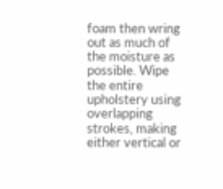foam then wring out as much of the moisture as possible. Wipe the entire upholstery using overlapping strokes, making either vertical or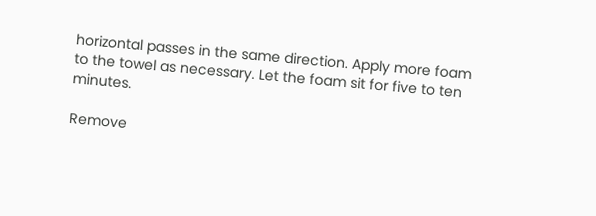horizontal passes in the same direction. Apply more foam to the towel as necessary. Let the foam sit for five to ten minutes.

Remove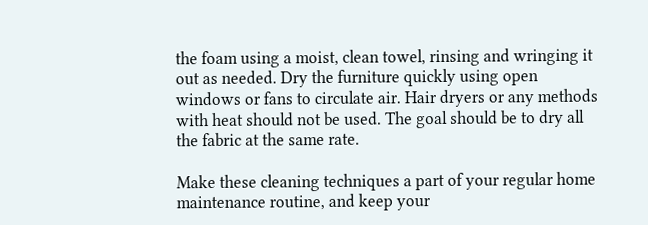the foam using a moist, clean towel, rinsing and wringing it out as needed. Dry the furniture quickly using open windows or fans to circulate air. Hair dryers or any methods with heat should not be used. The goal should be to dry all the fabric at the same rate.

Make these cleaning techniques a part of your regular home maintenance routine, and keep your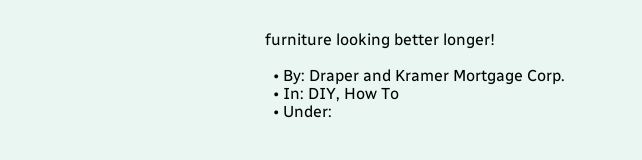furniture looking better longer!

  • By: Draper and Kramer Mortgage Corp.
  • In: DIY, How To
  • Under: